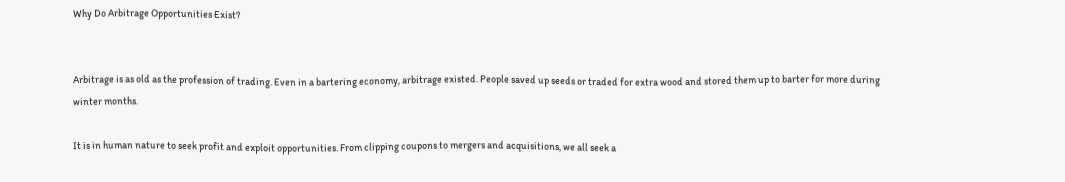Why Do Arbitrage Opportunities Exist?


Arbitrage is as old as the profession of trading. Even in a bartering economy, arbitrage existed. People saved up seeds or traded for extra wood and stored them up to barter for more during winter months.

It is in human nature to seek profit and exploit opportunities. From clipping coupons to mergers and acquisitions, we all seek a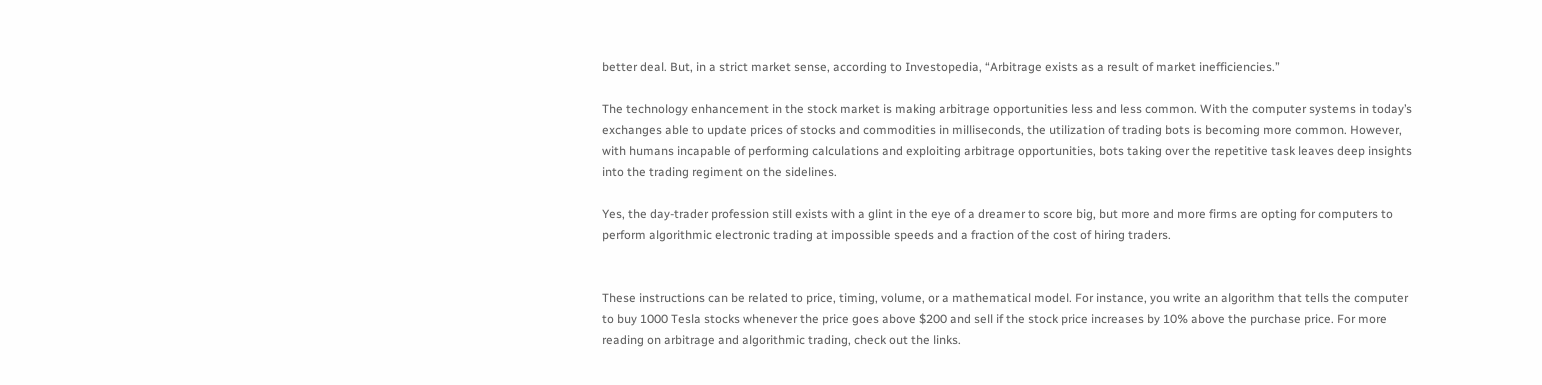better deal. But, in a strict market sense, according to Investopedia, “Arbitrage exists as a result of market inefficiencies.”

The technology enhancement in the stock market is making arbitrage opportunities less and less common. With the computer systems in today’s exchanges able to update prices of stocks and commodities in milliseconds, the utilization of trading bots is becoming more common. However, with humans incapable of performing calculations and exploiting arbitrage opportunities, bots taking over the repetitive task leaves deep insights into the trading regiment on the sidelines.

Yes, the day-trader profession still exists with a glint in the eye of a dreamer to score big, but more and more firms are opting for computers to perform algorithmic electronic trading at impossible speeds and a fraction of the cost of hiring traders.


These instructions can be related to price, timing, volume, or a mathematical model. For instance, you write an algorithm that tells the computer to buy 1000 Tesla stocks whenever the price goes above $200 and sell if the stock price increases by 10% above the purchase price. For more reading on arbitrage and algorithmic trading, check out the links.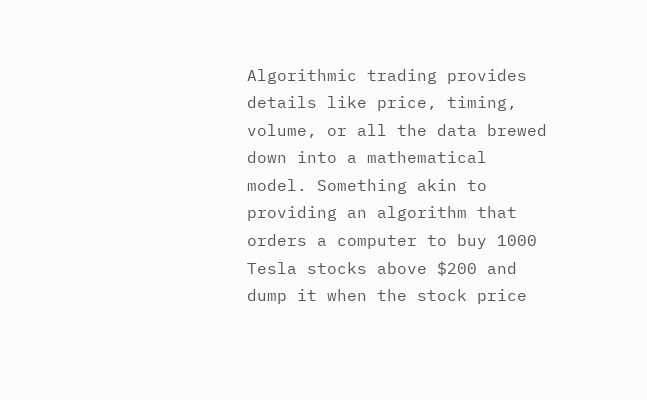Algorithmic trading provides details like price, timing, volume, or all the data brewed down into a mathematical model. Something akin to providing an algorithm that orders a computer to buy 1000 Tesla stocks above $200 and dump it when the stock price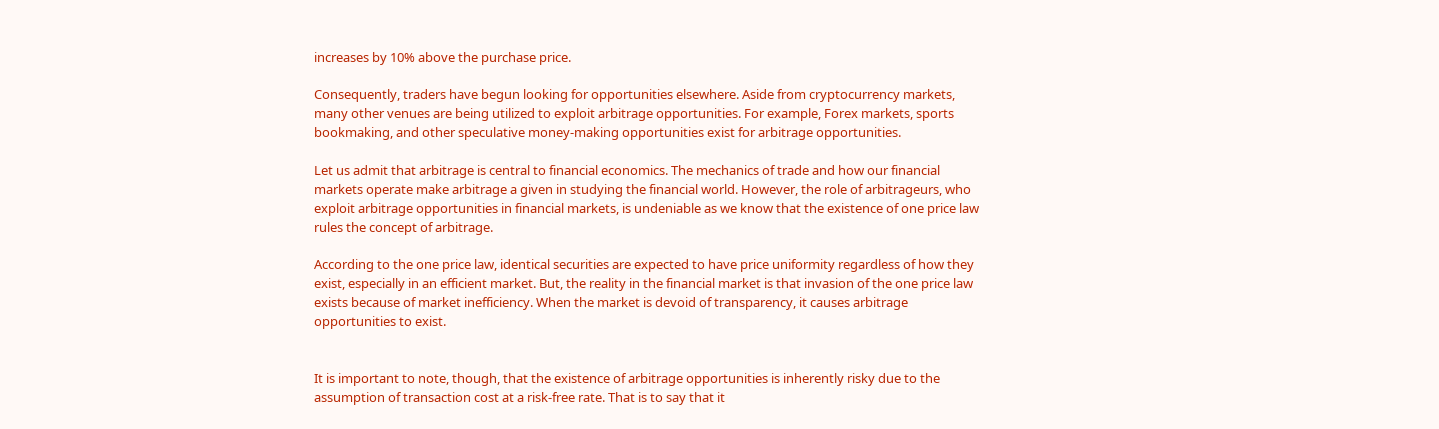increases by 10% above the purchase price.

Consequently, traders have begun looking for opportunities elsewhere. Aside from cryptocurrency markets, many other venues are being utilized to exploit arbitrage opportunities. For example, Forex markets, sports bookmaking, and other speculative money-making opportunities exist for arbitrage opportunities.

Let us admit that arbitrage is central to financial economics. The mechanics of trade and how our financial markets operate make arbitrage a given in studying the financial world. However, the role of arbitrageurs, who exploit arbitrage opportunities in financial markets, is undeniable as we know that the existence of one price law rules the concept of arbitrage.

According to the one price law, identical securities are expected to have price uniformity regardless of how they exist, especially in an efficient market. But, the reality in the financial market is that invasion of the one price law exists because of market inefficiency. When the market is devoid of transparency, it causes arbitrage opportunities to exist.


It is important to note, though, that the existence of arbitrage opportunities is inherently risky due to the assumption of transaction cost at a risk-free rate. That is to say that it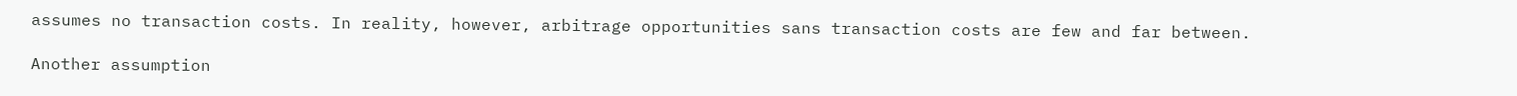assumes no transaction costs. In reality, however, arbitrage opportunities sans transaction costs are few and far between.

Another assumption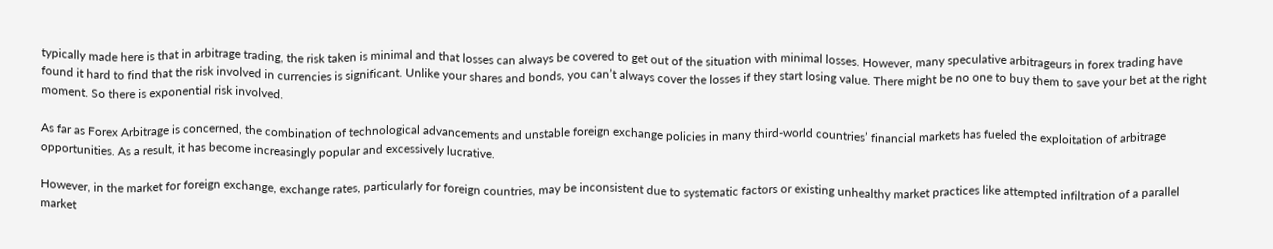typically made here is that in arbitrage trading, the risk taken is minimal and that losses can always be covered to get out of the situation with minimal losses. However, many speculative arbitrageurs in forex trading have found it hard to find that the risk involved in currencies is significant. Unlike your shares and bonds, you can’t always cover the losses if they start losing value. There might be no one to buy them to save your bet at the right moment. So there is exponential risk involved.

As far as Forex Arbitrage is concerned, the combination of technological advancements and unstable foreign exchange policies in many third-world countries’ financial markets has fueled the exploitation of arbitrage opportunities. As a result, it has become increasingly popular and excessively lucrative.

However, in the market for foreign exchange, exchange rates, particularly for foreign countries, may be inconsistent due to systematic factors or existing unhealthy market practices like attempted infiltration of a parallel market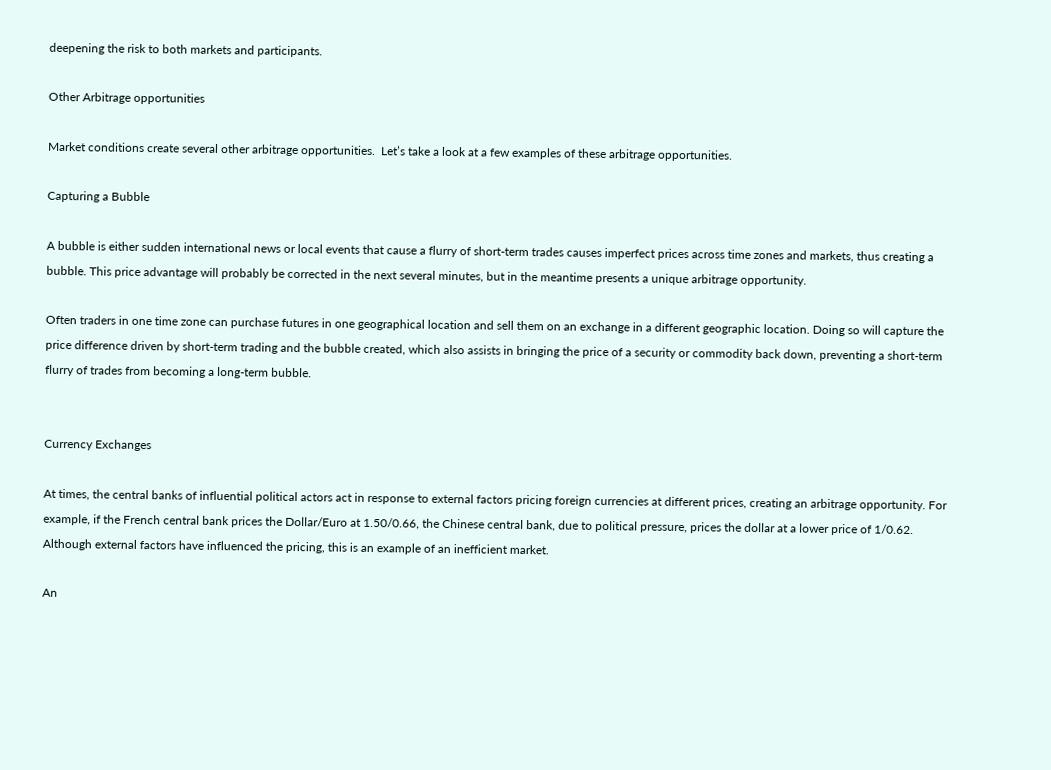deepening the risk to both markets and participants.

Other Arbitrage opportunities

Market conditions create several other arbitrage opportunities.  Let’s take a look at a few examples of these arbitrage opportunities.

Capturing a Bubble

A bubble is either sudden international news or local events that cause a flurry of short-term trades causes imperfect prices across time zones and markets, thus creating a bubble. This price advantage will probably be corrected in the next several minutes, but in the meantime presents a unique arbitrage opportunity.

Often traders in one time zone can purchase futures in one geographical location and sell them on an exchange in a different geographic location. Doing so will capture the price difference driven by short-term trading and the bubble created, which also assists in bringing the price of a security or commodity back down, preventing a short-term flurry of trades from becoming a long-term bubble.


Currency Exchanges

At times, the central banks of influential political actors act in response to external factors pricing foreign currencies at different prices, creating an arbitrage opportunity. For example, if the French central bank prices the Dollar/Euro at 1.50/0.66, the Chinese central bank, due to political pressure, prices the dollar at a lower price of 1/0.62. Although external factors have influenced the pricing, this is an example of an inefficient market.

An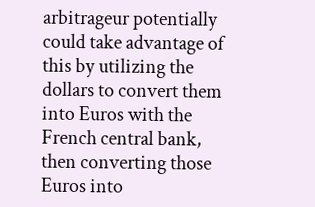arbitrageur potentially could take advantage of this by utilizing the dollars to convert them into Euros with the French central bank, then converting those Euros into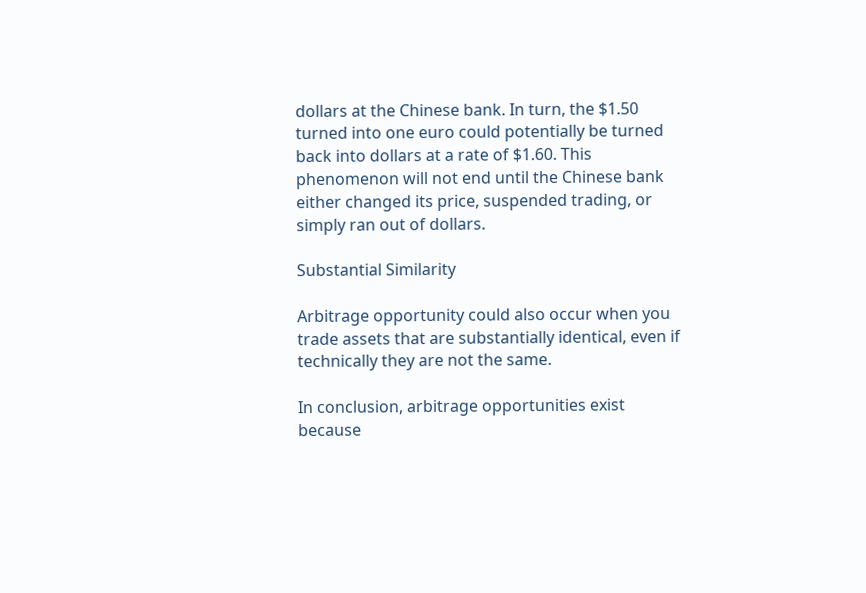dollars at the Chinese bank. In turn, the $1.50 turned into one euro could potentially be turned back into dollars at a rate of $1.60. This phenomenon will not end until the Chinese bank either changed its price, suspended trading, or simply ran out of dollars.

Substantial Similarity

Arbitrage opportunity could also occur when you trade assets that are substantially identical, even if technically they are not the same.

In conclusion, arbitrage opportunities exist because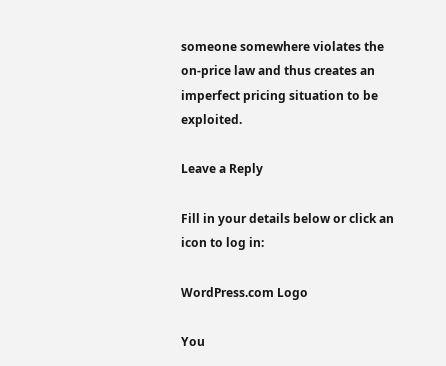someone somewhere violates the on-price law and thus creates an imperfect pricing situation to be exploited.

Leave a Reply

Fill in your details below or click an icon to log in:

WordPress.com Logo

You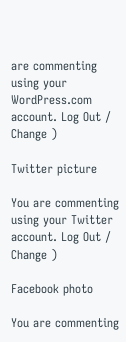are commenting using your WordPress.com account. Log Out /  Change )

Twitter picture

You are commenting using your Twitter account. Log Out /  Change )

Facebook photo

You are commenting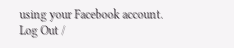using your Facebook account. Log Out /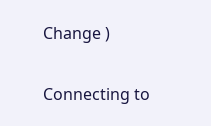Change )

Connecting to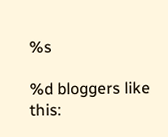%s

%d bloggers like this: